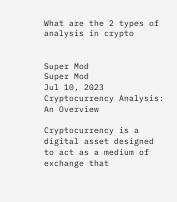What are the 2 types of analysis in crypto


Super Mod
Super Mod
Jul 10, 2023
Cryptocurrency Analysis: An Overview

Cryptocurrency is a digital asset designed to act as a medium of exchange that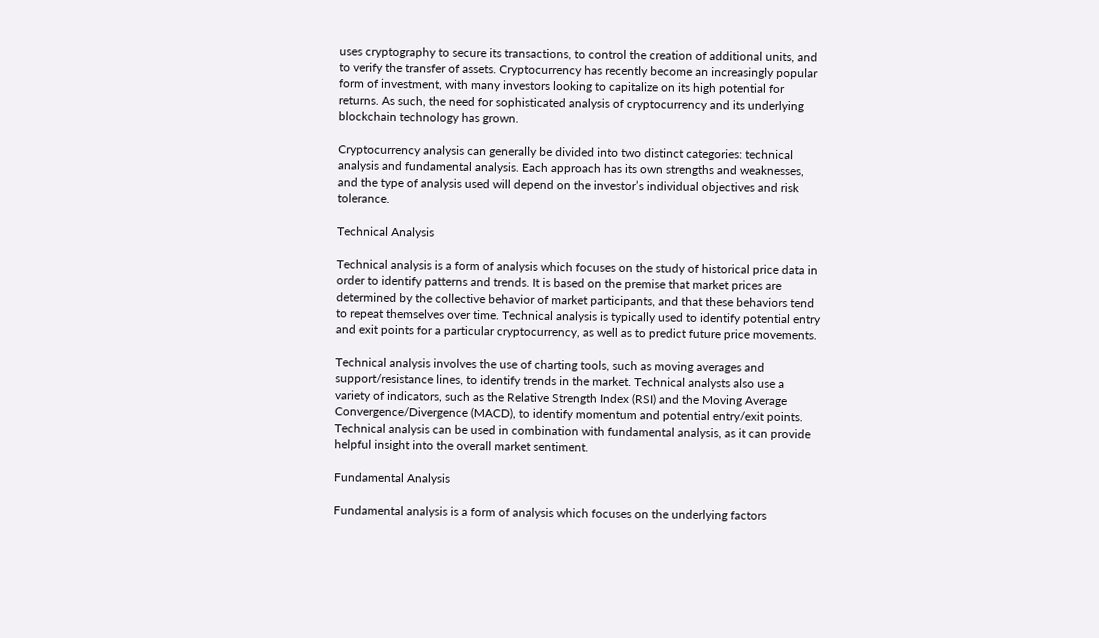uses cryptography to secure its transactions, to control the creation of additional units, and to verify the transfer of assets. Cryptocurrency has recently become an increasingly popular form of investment, with many investors looking to capitalize on its high potential for returns. As such, the need for sophisticated analysis of cryptocurrency and its underlying blockchain technology has grown.

Cryptocurrency analysis can generally be divided into two distinct categories: technical analysis and fundamental analysis. Each approach has its own strengths and weaknesses, and the type of analysis used will depend on the investor’s individual objectives and risk tolerance.

Technical Analysis

Technical analysis is a form of analysis which focuses on the study of historical price data in order to identify patterns and trends. It is based on the premise that market prices are determined by the collective behavior of market participants, and that these behaviors tend to repeat themselves over time. Technical analysis is typically used to identify potential entry and exit points for a particular cryptocurrency, as well as to predict future price movements.

Technical analysis involves the use of charting tools, such as moving averages and support/resistance lines, to identify trends in the market. Technical analysts also use a variety of indicators, such as the Relative Strength Index (RSI) and the Moving Average Convergence/Divergence (MACD), to identify momentum and potential entry/exit points. Technical analysis can be used in combination with fundamental analysis, as it can provide helpful insight into the overall market sentiment.

Fundamental Analysis

Fundamental analysis is a form of analysis which focuses on the underlying factors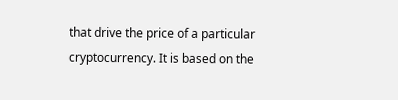that drive the price of a particular cryptocurrency. It is based on the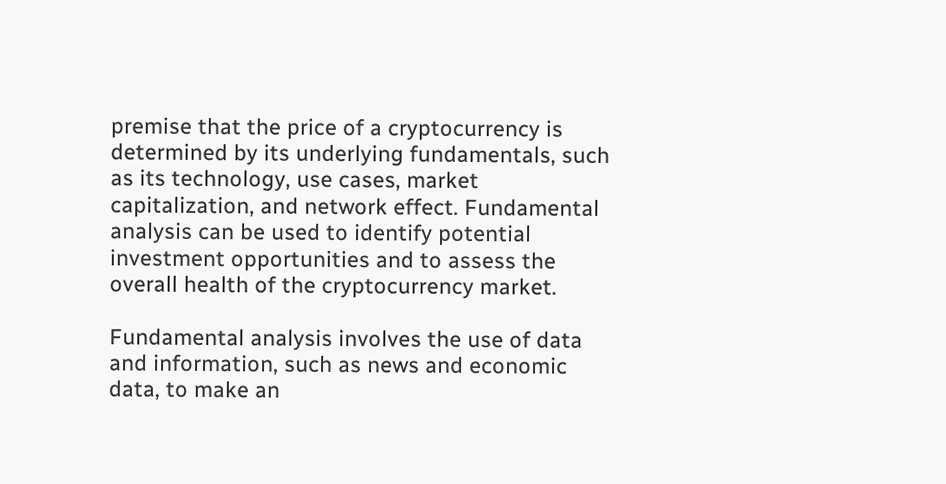premise that the price of a cryptocurrency is determined by its underlying fundamentals, such as its technology, use cases, market capitalization, and network effect. Fundamental analysis can be used to identify potential investment opportunities and to assess the overall health of the cryptocurrency market.

Fundamental analysis involves the use of data and information, such as news and economic data, to make an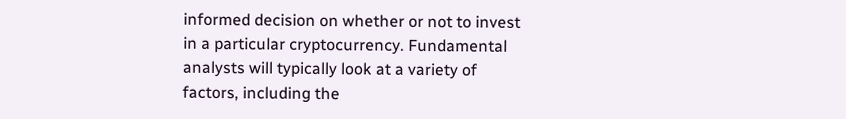informed decision on whether or not to invest in a particular cryptocurrency. Fundamental analysts will typically look at a variety of factors, including the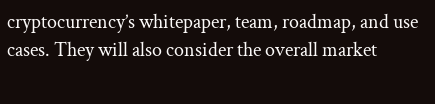cryptocurrency’s whitepaper, team, roadmap, and use cases. They will also consider the overall market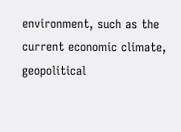environment, such as the current economic climate, geopolitical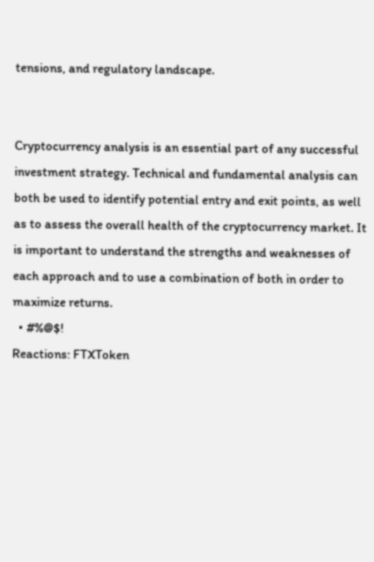tensions, and regulatory landscape.


Cryptocurrency analysis is an essential part of any successful investment strategy. Technical and fundamental analysis can both be used to identify potential entry and exit points, as well as to assess the overall health of the cryptocurrency market. It is important to understand the strengths and weaknesses of each approach and to use a combination of both in order to maximize returns.
  • #%@$!
Reactions: FTXToken